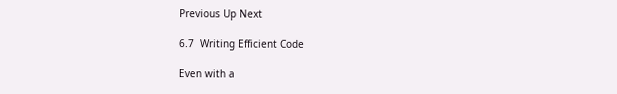Previous Up Next

6.7  Writing Efficient Code

Even with a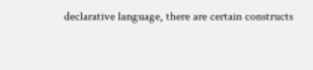declarative language, there are certain constructs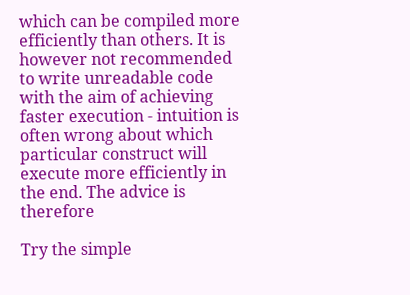which can be compiled more efficiently than others. It is however not recommended to write unreadable code with the aim of achieving faster execution - intuition is often wrong about which particular construct will execute more efficiently in the end. The advice is therefore

Try the simple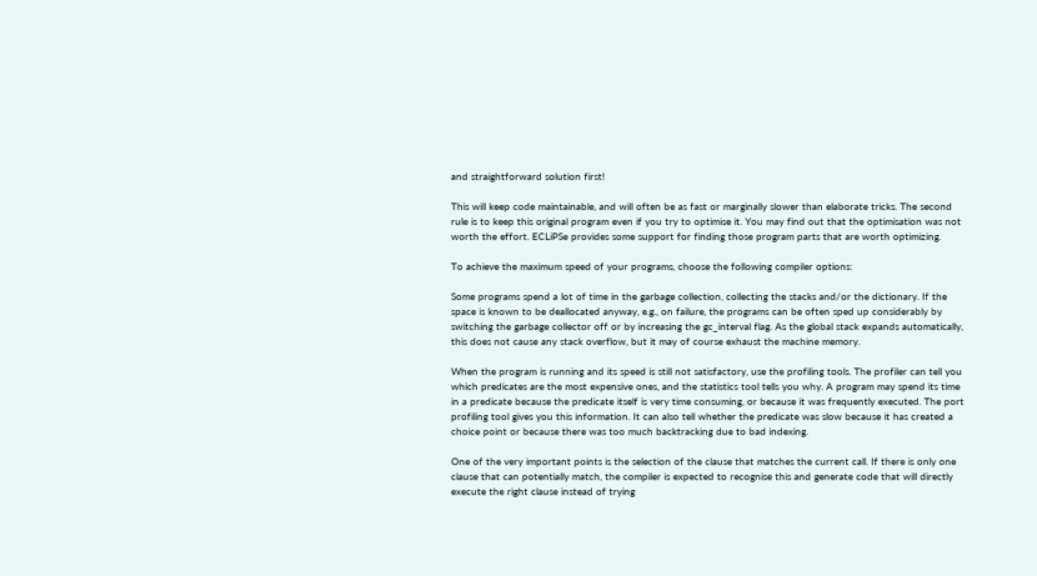and straightforward solution first!

This will keep code maintainable, and will often be as fast or marginally slower than elaborate tricks. The second rule is to keep this original program even if you try to optimise it. You may find out that the optimisation was not worth the effort. ECLiPSe provides some support for finding those program parts that are worth optimizing.

To achieve the maximum speed of your programs, choose the following compiler options:

Some programs spend a lot of time in the garbage collection, collecting the stacks and/or the dictionary. If the space is known to be deallocated anyway, e.g., on failure, the programs can be often sped up considerably by switching the garbage collector off or by increasing the gc_interval flag. As the global stack expands automatically, this does not cause any stack overflow, but it may of course exhaust the machine memory.

When the program is running and its speed is still not satisfactory, use the profiling tools. The profiler can tell you which predicates are the most expensive ones, and the statistics tool tells you why. A program may spend its time in a predicate because the predicate itself is very time consuming, or because it was frequently executed. The port profiling tool gives you this information. It can also tell whether the predicate was slow because it has created a choice point or because there was too much backtracking due to bad indexing.

One of the very important points is the selection of the clause that matches the current call. If there is only one clause that can potentially match, the compiler is expected to recognise this and generate code that will directly execute the right clause instead of trying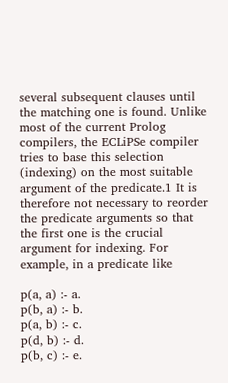several subsequent clauses until the matching one is found. Unlike most of the current Prolog compilers, the ECLiPSe compiler tries to base this selection (indexing) on the most suitable argument of the predicate.1 It is therefore not necessary to reorder the predicate arguments so that the first one is the crucial argument for indexing. For example, in a predicate like

p(a, a) :- a.
p(b, a) :- b.
p(a, b) :- c.
p(d, b) :- d.
p(b, c) :- e.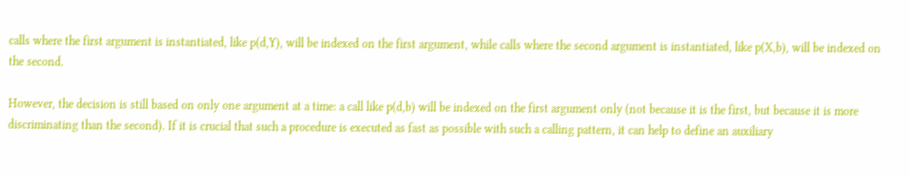calls where the first argument is instantiated, like p(d,Y), will be indexed on the first argument, while calls where the second argument is instantiated, like p(X,b), will be indexed on the second.

However, the decision is still based on only one argument at a time: a call like p(d,b) will be indexed on the first argument only (not because it is the first, but because it is more discriminating than the second). If it is crucial that such a procedure is executed as fast as possible with such a calling pattern, it can help to define an auxiliary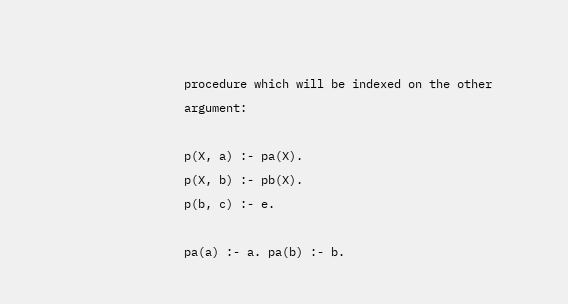procedure which will be indexed on the other argument:

p(X, a) :- pa(X).
p(X, b) :- pb(X).
p(b, c) :- e.

pa(a) :- a. pa(b) :- b.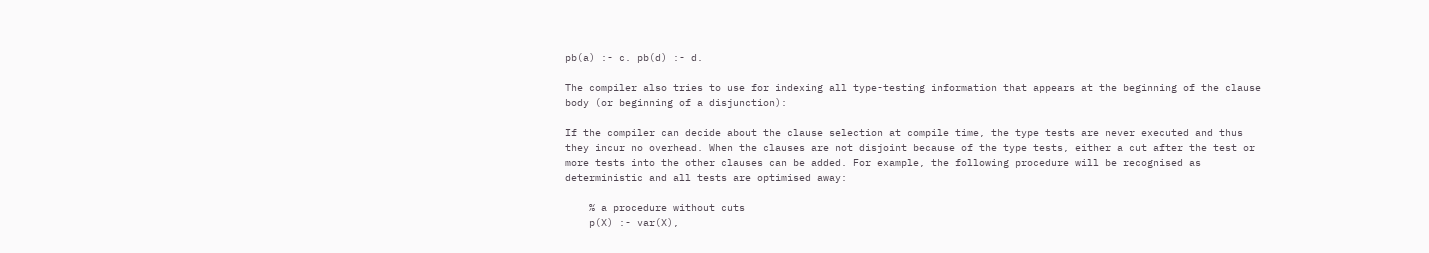pb(a) :- c. pb(d) :- d.

The compiler also tries to use for indexing all type-testing information that appears at the beginning of the clause body (or beginning of a disjunction):

If the compiler can decide about the clause selection at compile time, the type tests are never executed and thus they incur no overhead. When the clauses are not disjoint because of the type tests, either a cut after the test or more tests into the other clauses can be added. For example, the following procedure will be recognised as deterministic and all tests are optimised away:

    % a procedure without cuts
    p(X) :- var(X),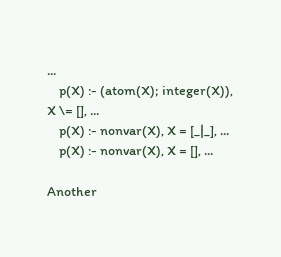...
    p(X) :- (atom(X); integer(X)), X \= [], ...
    p(X) :- nonvar(X), X = [_|_], ...
    p(X) :- nonvar(X), X = [], ...

Another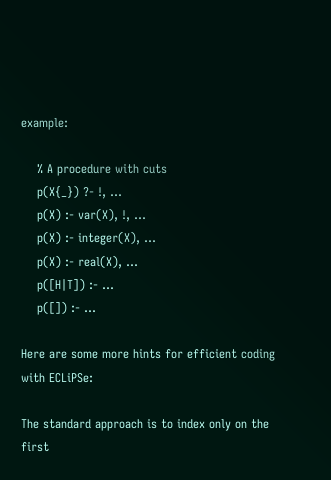example:

    % A procedure with cuts
    p(X{_}) ?- !, ...
    p(X) :- var(X), !, ...
    p(X) :- integer(X), ...
    p(X) :- real(X), ...
    p([H|T]) :- ...
    p([]) :- ...

Here are some more hints for efficient coding with ECLiPSe:

The standard approach is to index only on the first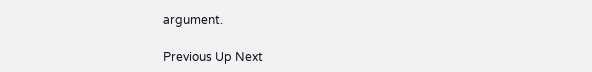argument.

Previous Up Next